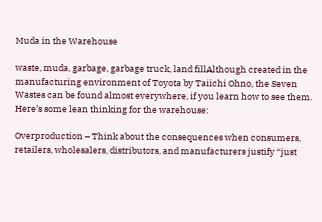Muda in the Warehouse

waste, muda, garbage, garbage truck, land fillAlthough created in the manufacturing environment of Toyota by Taiichi Ohno, the Seven Wastes can be found almost everywhere, if you learn how to see them.  Here’s some lean thinking for the warehouse:

Overproduction – Think about the consequences when consumers, retailers, wholesalers, distributors, and manufacturers justify “just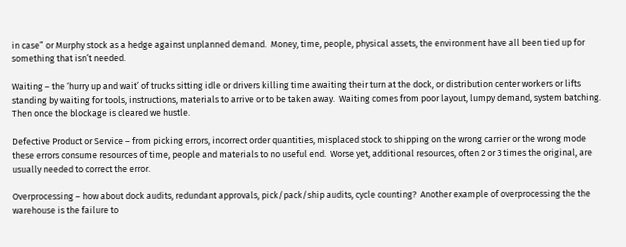in case” or Murphy stock as a hedge against unplanned demand.  Money, time, people, physical assets, the environment have all been tied up for something that isn’t needed.

Waiting – the ‘hurry up and wait’ of trucks sitting idle or drivers killing time awaiting their turn at the dock, or distribution center workers or lifts standing by waiting for tools, instructions, materials to arrive or to be taken away.  Waiting comes from poor layout, lumpy demand, system batching.  Then once the blockage is cleared we hustle.

Defective Product or Service – from picking errors, incorrect order quantities, misplaced stock to shipping on the wrong carrier or the wrong mode these errors consume resources of time, people and materials to no useful end.  Worse yet, additional resources, often 2 or 3 times the original, are usually needed to correct the error.

Overprocessing – how about dock audits, redundant approvals, pick/pack/ship audits, cycle counting?  Another example of overprocessing the the warehouse is the failure to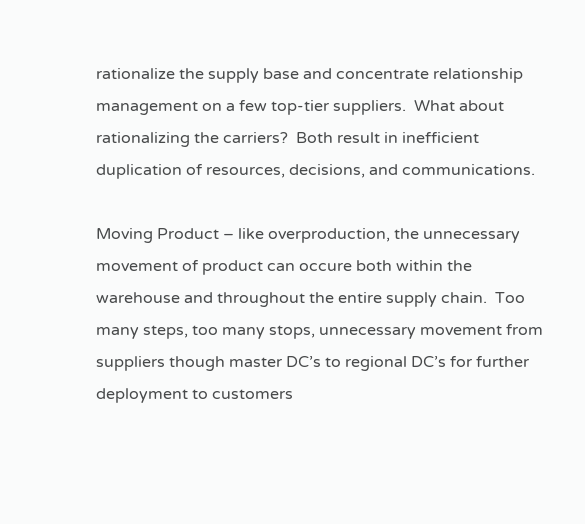rationalize the supply base and concentrate relationship management on a few top-tier suppliers.  What about rationalizing the carriers?  Both result in inefficient duplication of resources, decisions, and communications.

Moving Product – like overproduction, the unnecessary movement of product can occure both within the warehouse and throughout the entire supply chain.  Too many steps, too many stops, unnecessary movement from suppliers though master DC’s to regional DC’s for further deployment to customers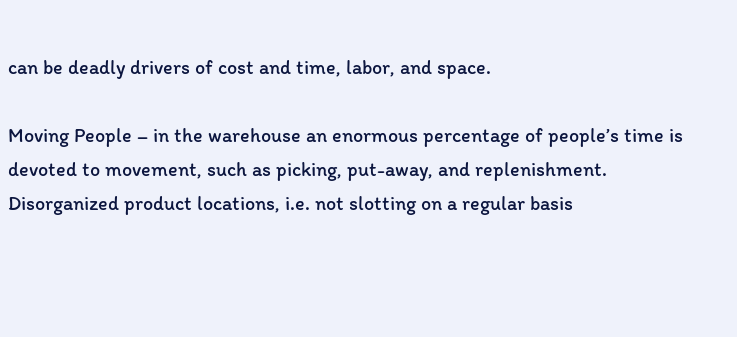can be deadly drivers of cost and time, labor, and space.

Moving People – in the warehouse an enormous percentage of people’s time is devoted to movement, such as picking, put-away, and replenishment.  Disorganized product locations, i.e. not slotting on a regular basis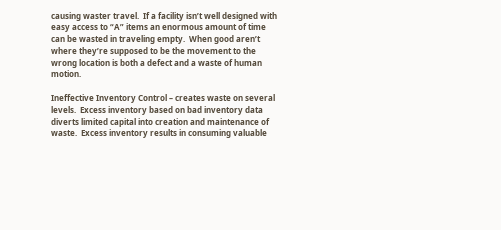causing waster travel.  If a facility isn’t well designed with easy access to “A” items an enormous amount of time can be wasted in traveling empty.  When good aren’t where they’re supposed to be the movement to the wrong location is both a defect and a waste of human motion.

Ineffective Inventory Control – creates waste on several levels.  Excess inventory based on bad inventory data diverts limited capital into creation and maintenance of waste.  Excess inventory results in consuming valuable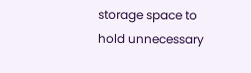storage space to hold unnecessary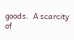goods.  A scarcity of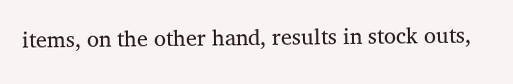items, on the other hand, results in stock outs,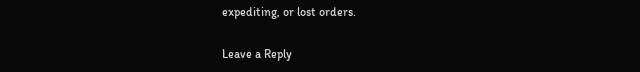expediting, or lost orders.

Leave a Reply